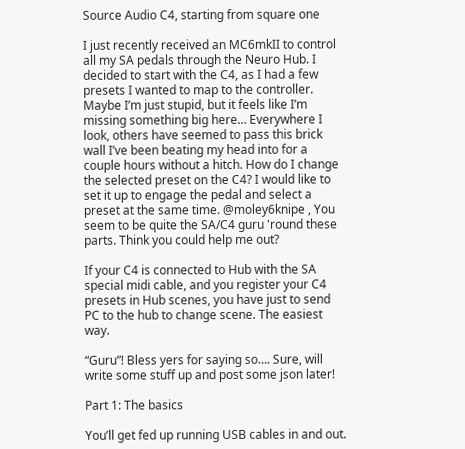Source Audio C4, starting from square one

I just recently received an MC6mkII to control all my SA pedals through the Neuro Hub. I decided to start with the C4, as I had a few presets I wanted to map to the controller. Maybe I’m just stupid, but it feels like I’m missing something big here… Everywhere I look, others have seemed to pass this brick wall I’ve been beating my head into for a couple hours without a hitch. How do I change the selected preset on the C4? I would like to set it up to engage the pedal and select a preset at the same time. @moley6knipe , You seem to be quite the SA/C4 guru 'round these parts. Think you could help me out?

If your C4 is connected to Hub with the SA special midi cable, and you register your C4 presets in Hub scenes, you have just to send PC to the hub to change scene. The easiest way.

“Guru”! Bless yers for saying so…. Sure, will write some stuff up and post some json later!

Part 1: The basics

You’ll get fed up running USB cables in and out.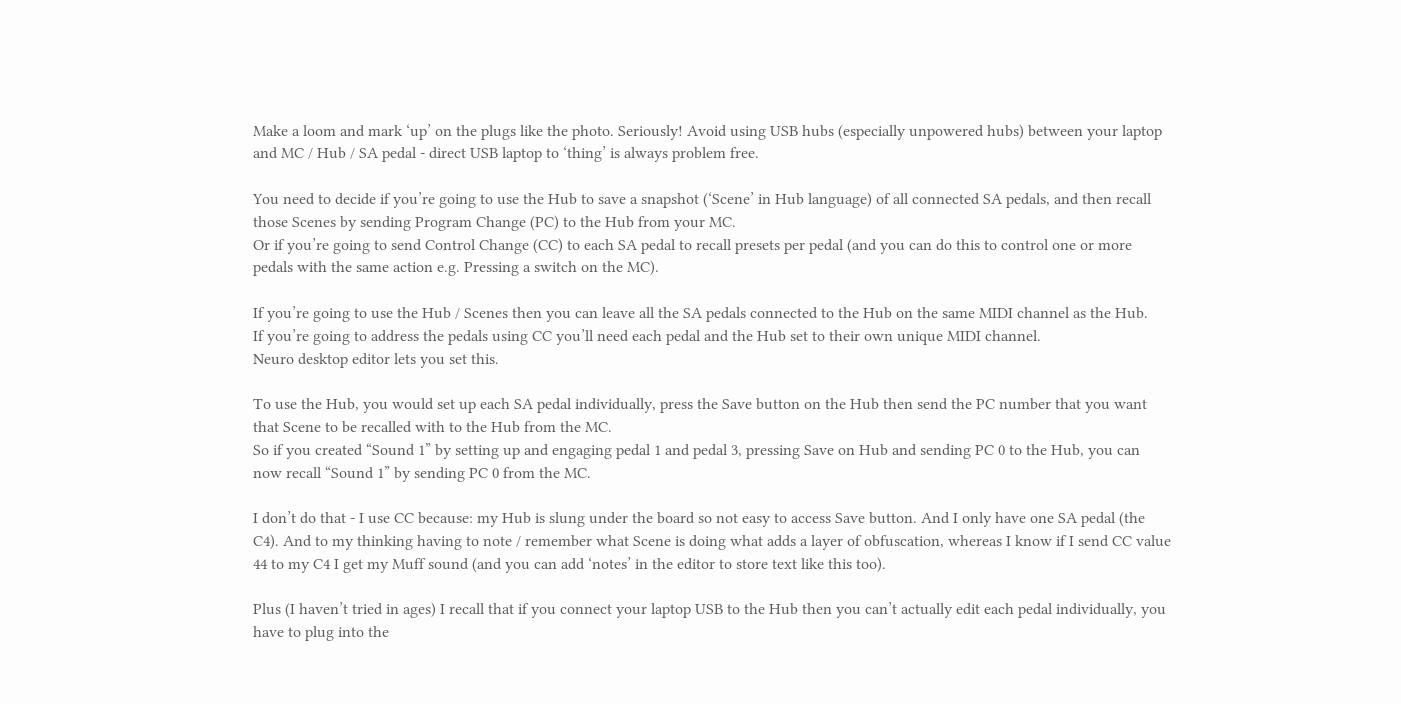Make a loom and mark ‘up’ on the plugs like the photo. Seriously! Avoid using USB hubs (especially unpowered hubs) between your laptop and MC / Hub / SA pedal - direct USB laptop to ‘thing’ is always problem free.

You need to decide if you’re going to use the Hub to save a snapshot (‘Scene’ in Hub language) of all connected SA pedals, and then recall those Scenes by sending Program Change (PC) to the Hub from your MC.
Or if you’re going to send Control Change (CC) to each SA pedal to recall presets per pedal (and you can do this to control one or more pedals with the same action e.g. Pressing a switch on the MC).

If you’re going to use the Hub / Scenes then you can leave all the SA pedals connected to the Hub on the same MIDI channel as the Hub.
If you’re going to address the pedals using CC you’ll need each pedal and the Hub set to their own unique MIDI channel.
Neuro desktop editor lets you set this.

To use the Hub, you would set up each SA pedal individually, press the Save button on the Hub then send the PC number that you want that Scene to be recalled with to the Hub from the MC.
So if you created “Sound 1” by setting up and engaging pedal 1 and pedal 3, pressing Save on Hub and sending PC 0 to the Hub, you can now recall “Sound 1” by sending PC 0 from the MC.

I don’t do that - I use CC because: my Hub is slung under the board so not easy to access Save button. And I only have one SA pedal (the C4). And to my thinking having to note / remember what Scene is doing what adds a layer of obfuscation, whereas I know if I send CC value 44 to my C4 I get my Muff sound (and you can add ‘notes’ in the editor to store text like this too).

Plus (I haven’t tried in ages) I recall that if you connect your laptop USB to the Hub then you can’t actually edit each pedal individually, you have to plug into the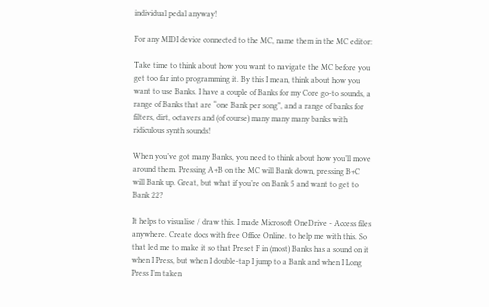individual pedal anyway!

For any MIDI device connected to the MC, name them in the MC editor:

Take time to think about how you want to navigate the MC before you get too far into programming it. By this I mean, think about how you want to use Banks. I have a couple of Banks for my Core go-to sounds, a range of Banks that are “one Bank per song”, and a range of banks for filters, dirt, octavers and (of course) many many many banks with ridiculous synth sounds!

When you’ve got many Banks, you need to think about how you’ll move around them. Pressing A+B on the MC will Bank down, pressing B+C will Bank up. Great, but what if you’re on Bank 5 and want to get to Bank 22?

It helps to visualise / draw this. I made Microsoft OneDrive - Access files anywhere. Create docs with free Office Online. to help me with this. So that led me to make it so that Preset F in (most) Banks has a sound on it when I Press, but when I double-tap I jump to a Bank and when I Long Press I’m taken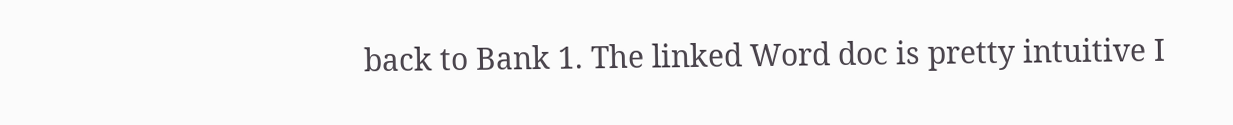back to Bank 1. The linked Word doc is pretty intuitive I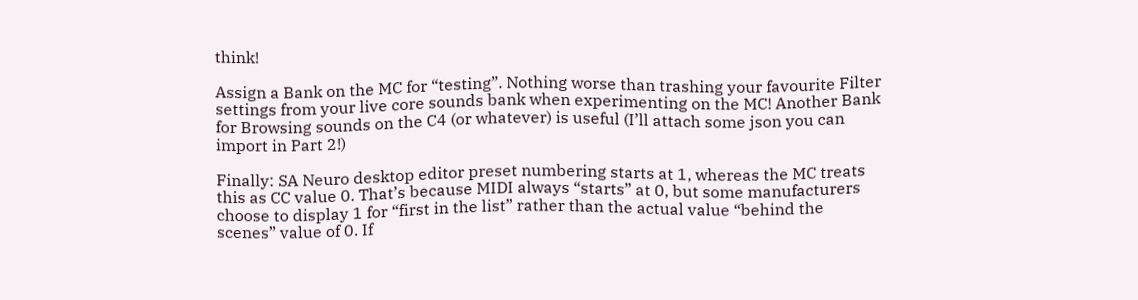think!

Assign a Bank on the MC for “testing”. Nothing worse than trashing your favourite Filter settings from your live core sounds bank when experimenting on the MC! Another Bank for Browsing sounds on the C4 (or whatever) is useful (I’ll attach some json you can import in Part 2!)

Finally: SA Neuro desktop editor preset numbering starts at 1, whereas the MC treats this as CC value 0. That’s because MIDI always “starts” at 0, but some manufacturers choose to display 1 for “first in the list” rather than the actual value “behind the scenes” value of 0. If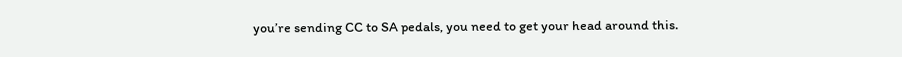you’re sending CC to SA pedals, you need to get your head around this.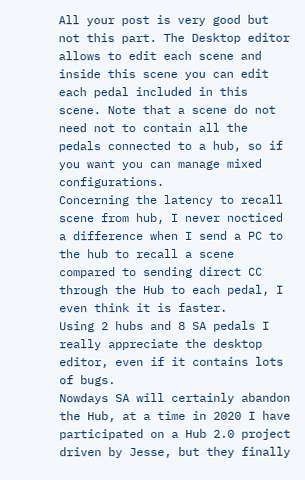All your post is very good but not this part. The Desktop editor allows to edit each scene and inside this scene you can edit each pedal included in this scene. Note that a scene do not need not to contain all the pedals connected to a hub, so if you want you can manage mixed configurations.
Concerning the latency to recall scene from hub, I never nocticed a difference when I send a PC to the hub to recall a scene compared to sending direct CC through the Hub to each pedal, I even think it is faster.
Using 2 hubs and 8 SA pedals I really appreciate the desktop editor, even if it contains lots of bugs.
Nowdays SA will certainly abandon the Hub, at a time in 2020 I have participated on a Hub 2.0 project driven by Jesse, but they finally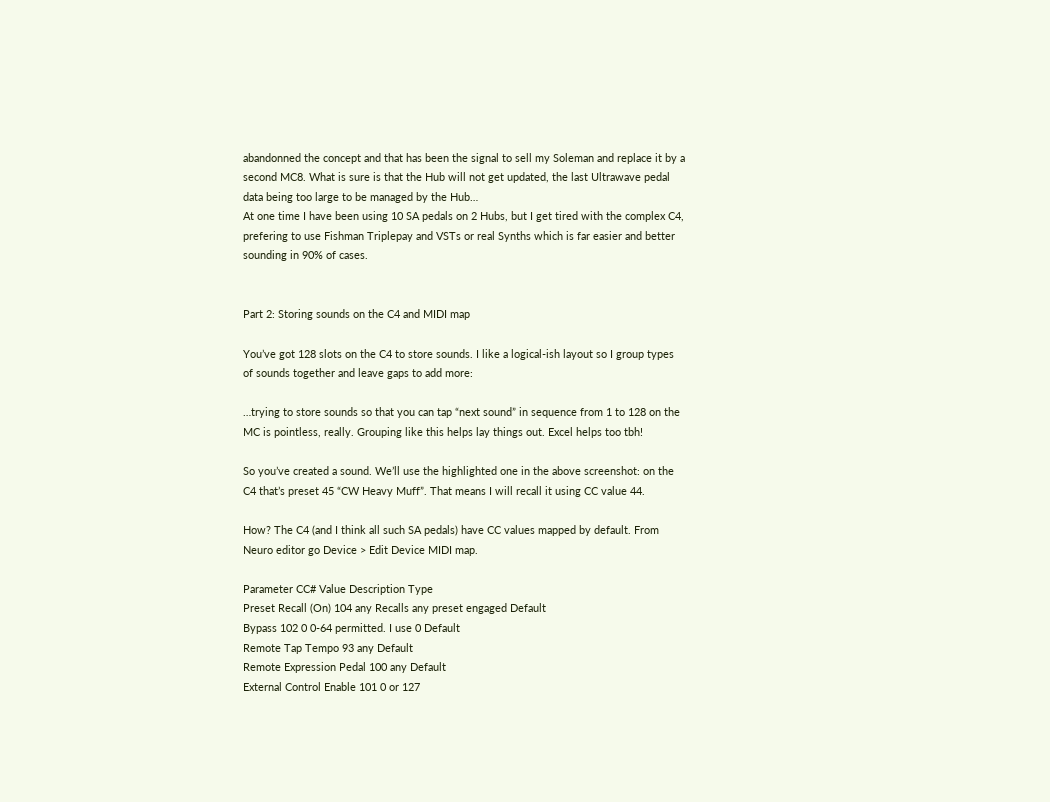abandonned the concept and that has been the signal to sell my Soleman and replace it by a second MC8. What is sure is that the Hub will not get updated, the last Ultrawave pedal data being too large to be managed by the Hub…
At one time I have been using 10 SA pedals on 2 Hubs, but I get tired with the complex C4, prefering to use Fishman Triplepay and VSTs or real Synths which is far easier and better sounding in 90% of cases.


Part 2: Storing sounds on the C4 and MIDI map

You’ve got 128 slots on the C4 to store sounds. I like a logical-ish layout so I group types of sounds together and leave gaps to add more:

…trying to store sounds so that you can tap “next sound” in sequence from 1 to 128 on the MC is pointless, really. Grouping like this helps lay things out. Excel helps too tbh!

So you’ve created a sound. We’ll use the highlighted one in the above screenshot: on the C4 that’s preset 45 “CW Heavy Muff”. That means I will recall it using CC value 44.

How? The C4 (and I think all such SA pedals) have CC values mapped by default. From Neuro editor go Device > Edit Device MIDI map.

Parameter CC# Value Description Type
Preset Recall (On) 104 any Recalls any preset engaged Default
Bypass 102 0 0-64 permitted. I use 0 Default
Remote Tap Tempo 93 any Default
Remote Expression Pedal 100 any Default
External Control Enable 101 0 or 127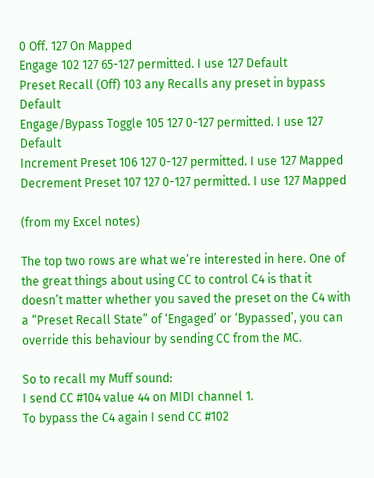0 Off. 127 On Mapped
Engage 102 127 65-127 permitted. I use 127 Default
Preset Recall (Off) 103 any Recalls any preset in bypass Default
Engage/Bypass Toggle 105 127 0-127 permitted. I use 127 Default
Increment Preset 106 127 0-127 permitted. I use 127 Mapped
Decrement Preset 107 127 0-127 permitted. I use 127 Mapped

(from my Excel notes)

The top two rows are what we’re interested in here. One of the great things about using CC to control C4 is that it doesn’t matter whether you saved the preset on the C4 with a “Preset Recall State” of ‘Engaged’ or ‘Bypassed’, you can override this behaviour by sending CC from the MC.

So to recall my Muff sound:
I send CC #104 value 44 on MIDI channel 1.
To bypass the C4 again I send CC #102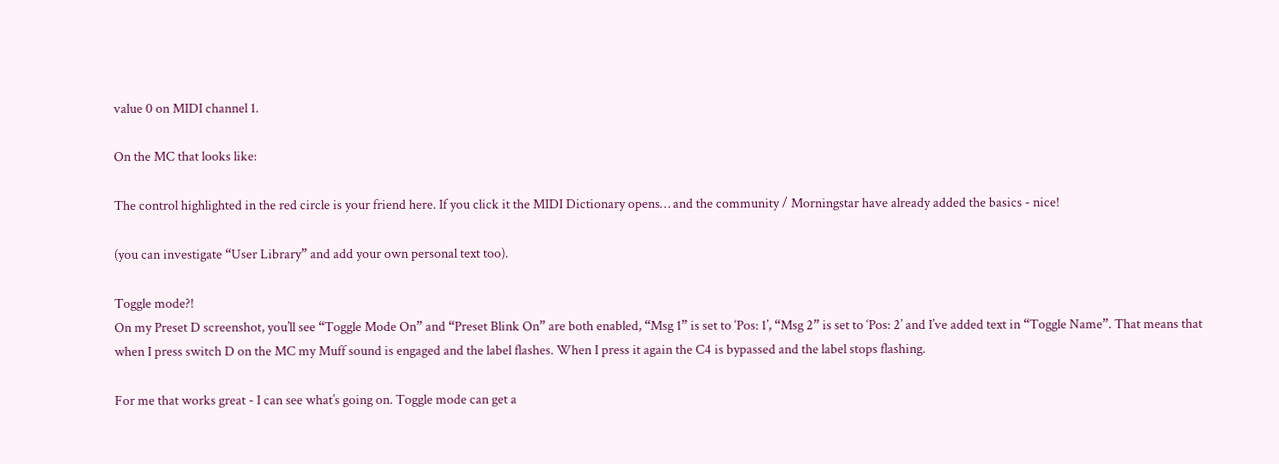value 0 on MIDI channel 1.

On the MC that looks like:

The control highlighted in the red circle is your friend here. If you click it the MIDI Dictionary opens… and the community / Morningstar have already added the basics - nice!

(you can investigate “User Library” and add your own personal text too).

Toggle mode?!
On my Preset D screenshot, you’ll see “Toggle Mode On” and “Preset Blink On” are both enabled, “Msg 1” is set to ‘Pos: 1’, “Msg 2” is set to ‘Pos: 2’ and I’ve added text in “Toggle Name”. That means that when I press switch D on the MC my Muff sound is engaged and the label flashes. When I press it again the C4 is bypassed and the label stops flashing.

For me that works great - I can see what’s going on. Toggle mode can get a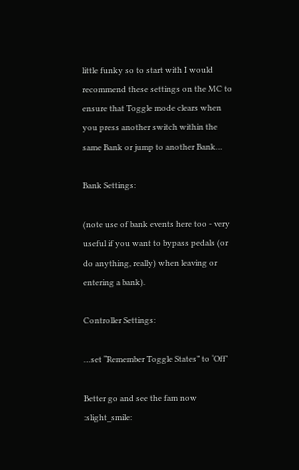little funky so to start with I would recommend these settings on the MC to ensure that Toggle mode clears when you press another switch within the same Bank or jump to another Bank…

Bank Settings:

(note use of bank events here too - very useful if you want to bypass pedals (or do anything, really) when leaving or entering a bank).

Controller Settings:

…set “Remember Toggle States” to ‘Off’

Better go and see the fam now :slight_smile: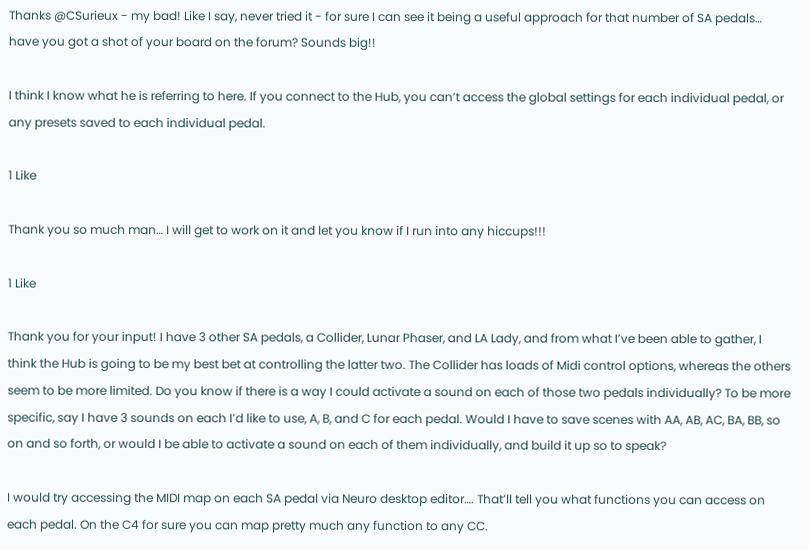Thanks @CSurieux - my bad! Like I say, never tried it - for sure I can see it being a useful approach for that number of SA pedals… have you got a shot of your board on the forum? Sounds big!!

I think I know what he is referring to here. If you connect to the Hub, you can’t access the global settings for each individual pedal, or any presets saved to each individual pedal.

1 Like

Thank you so much man… I will get to work on it and let you know if I run into any hiccups!!!

1 Like

Thank you for your input! I have 3 other SA pedals, a Collider, Lunar Phaser, and LA Lady, and from what I’ve been able to gather, I think the Hub is going to be my best bet at controlling the latter two. The Collider has loads of Midi control options, whereas the others seem to be more limited. Do you know if there is a way I could activate a sound on each of those two pedals individually? To be more specific, say I have 3 sounds on each I’d like to use, A, B, and C for each pedal. Would I have to save scenes with AA, AB, AC, BA, BB, so on and so forth, or would I be able to activate a sound on each of them individually, and build it up so to speak?

I would try accessing the MIDI map on each SA pedal via Neuro desktop editor…. That’ll tell you what functions you can access on each pedal. On the C4 for sure you can map pretty much any function to any CC.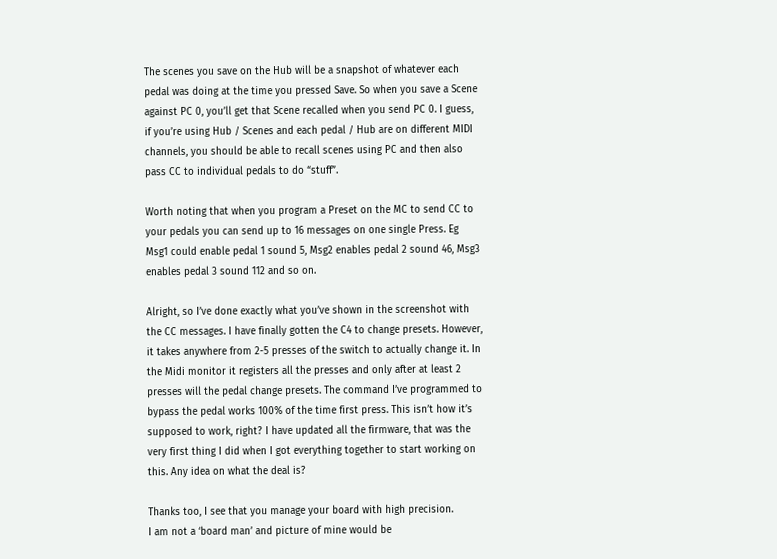The scenes you save on the Hub will be a snapshot of whatever each pedal was doing at the time you pressed Save. So when you save a Scene against PC 0, you’ll get that Scene recalled when you send PC 0. I guess, if you’re using Hub / Scenes and each pedal / Hub are on different MIDI channels, you should be able to recall scenes using PC and then also pass CC to individual pedals to do “stuff”.

Worth noting that when you program a Preset on the MC to send CC to your pedals you can send up to 16 messages on one single Press. Eg Msg1 could enable pedal 1 sound 5, Msg2 enables pedal 2 sound 46, Msg3 enables pedal 3 sound 112 and so on.

Alright, so I’ve done exactly what you’ve shown in the screenshot with the CC messages. I have finally gotten the C4 to change presets. However, it takes anywhere from 2-5 presses of the switch to actually change it. In the Midi monitor it registers all the presses and only after at least 2 presses will the pedal change presets. The command I’ve programmed to bypass the pedal works 100% of the time first press. This isn’t how it’s supposed to work, right? I have updated all the firmware, that was the very first thing I did when I got everything together to start working on this. Any idea on what the deal is?

Thanks too, I see that you manage your board with high precision.
I am not a ‘board man’ and picture of mine would be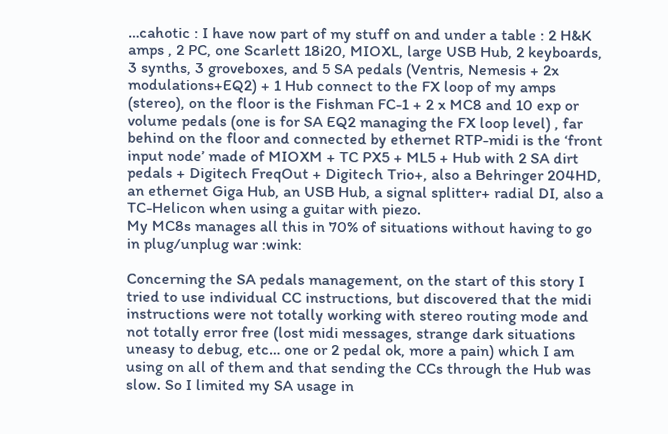…cahotic : I have now part of my stuff on and under a table : 2 H&K amps , 2 PC, one Scarlett 18i20, MIOXL, large USB Hub, 2 keyboards, 3 synths, 3 groveboxes, and 5 SA pedals (Ventris, Nemesis + 2x modulations+EQ2) + 1 Hub connect to the FX loop of my amps (stereo), on the floor is the Fishman FC-1 + 2 x MC8 and 10 exp or volume pedals (one is for SA EQ2 managing the FX loop level) , far behind on the floor and connected by ethernet RTP-midi is the ‘front input node’ made of MIOXM + TC PX5 + ML5 + Hub with 2 SA dirt pedals + Digitech FreqOut + Digitech Trio+, also a Behringer 204HD, an ethernet Giga Hub, an USB Hub, a signal splitter+ radial DI, also a TC-Helicon when using a guitar with piezo.
My MC8s manages all this in 70% of situations without having to go in plug/unplug war :wink:

Concerning the SA pedals management, on the start of this story I tried to use individual CC instructions, but discovered that the midi instructions were not totally working with stereo routing mode and not totally error free (lost midi messages, strange dark situations uneasy to debug, etc… one or 2 pedal ok, more a pain) which I am using on all of them and that sending the CCs through the Hub was slow. So I limited my SA usage in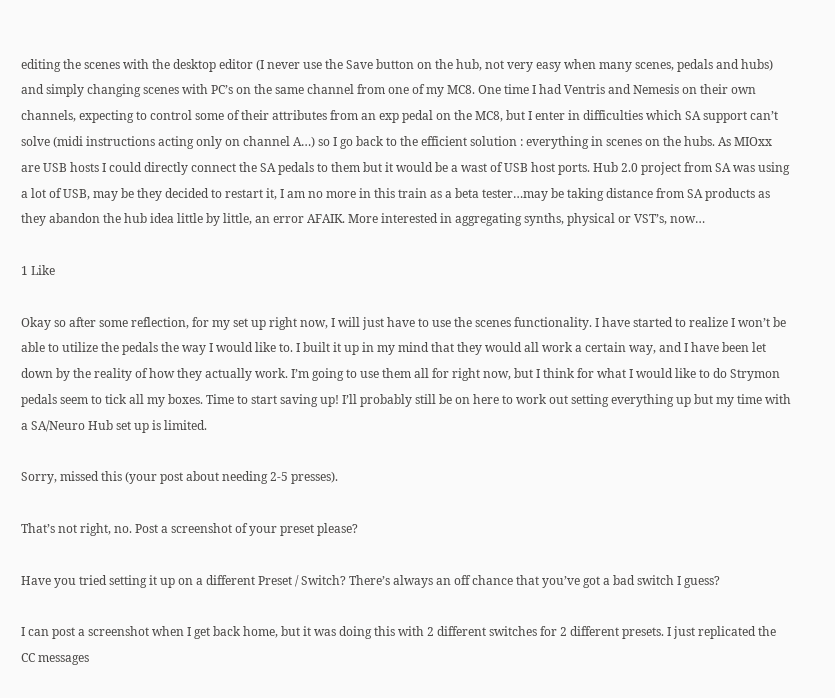editing the scenes with the desktop editor (I never use the Save button on the hub, not very easy when many scenes, pedals and hubs) and simply changing scenes with PC’s on the same channel from one of my MC8. One time I had Ventris and Nemesis on their own channels, expecting to control some of their attributes from an exp pedal on the MC8, but I enter in difficulties which SA support can’t solve (midi instructions acting only on channel A…) so I go back to the efficient solution : everything in scenes on the hubs. As MIOxx are USB hosts I could directly connect the SA pedals to them but it would be a wast of USB host ports. Hub 2.0 project from SA was using a lot of USB, may be they decided to restart it, I am no more in this train as a beta tester…may be taking distance from SA products as they abandon the hub idea little by little, an error AFAIK. More interested in aggregating synths, physical or VST’s, now…

1 Like

Okay so after some reflection, for my set up right now, I will just have to use the scenes functionality. I have started to realize I won’t be able to utilize the pedals the way I would like to. I built it up in my mind that they would all work a certain way, and I have been let down by the reality of how they actually work. I’m going to use them all for right now, but I think for what I would like to do Strymon pedals seem to tick all my boxes. Time to start saving up! I’ll probably still be on here to work out setting everything up but my time with a SA/Neuro Hub set up is limited.

Sorry, missed this (your post about needing 2-5 presses).

That’s not right, no. Post a screenshot of your preset please?

Have you tried setting it up on a different Preset / Switch? There’s always an off chance that you’ve got a bad switch I guess?

I can post a screenshot when I get back home, but it was doing this with 2 different switches for 2 different presets. I just replicated the CC messages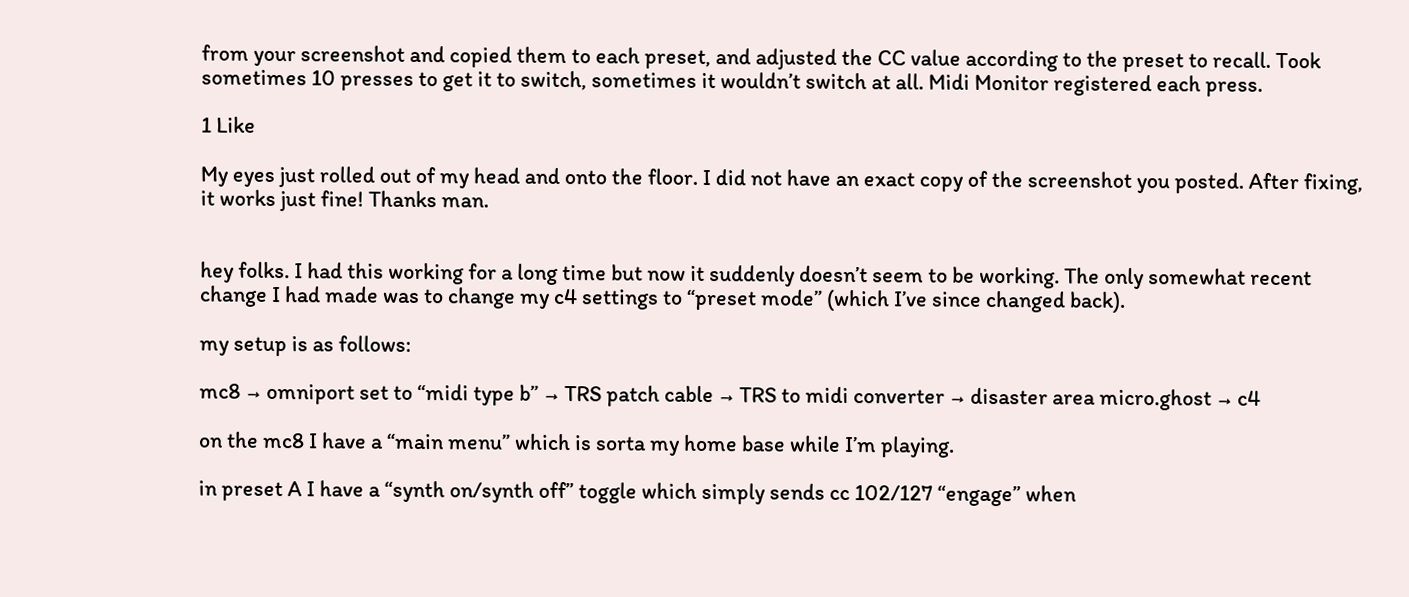from your screenshot and copied them to each preset, and adjusted the CC value according to the preset to recall. Took sometimes 10 presses to get it to switch, sometimes it wouldn’t switch at all. Midi Monitor registered each press.

1 Like

My eyes just rolled out of my head and onto the floor. I did not have an exact copy of the screenshot you posted. After fixing, it works just fine! Thanks man.


hey folks. I had this working for a long time but now it suddenly doesn’t seem to be working. The only somewhat recent change I had made was to change my c4 settings to “preset mode” (which I’ve since changed back).

my setup is as follows:

mc8 → omniport set to “midi type b” → TRS patch cable → TRS to midi converter → disaster area micro.ghost → c4

on the mc8 I have a “main menu” which is sorta my home base while I’m playing.

in preset A I have a “synth on/synth off” toggle which simply sends cc 102/127 “engage” when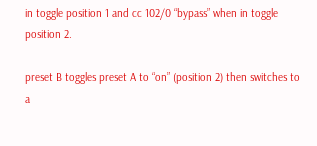in toggle position 1 and cc 102/0 “bypass” when in toggle position 2.

preset B toggles preset A to “on” (position 2) then switches to a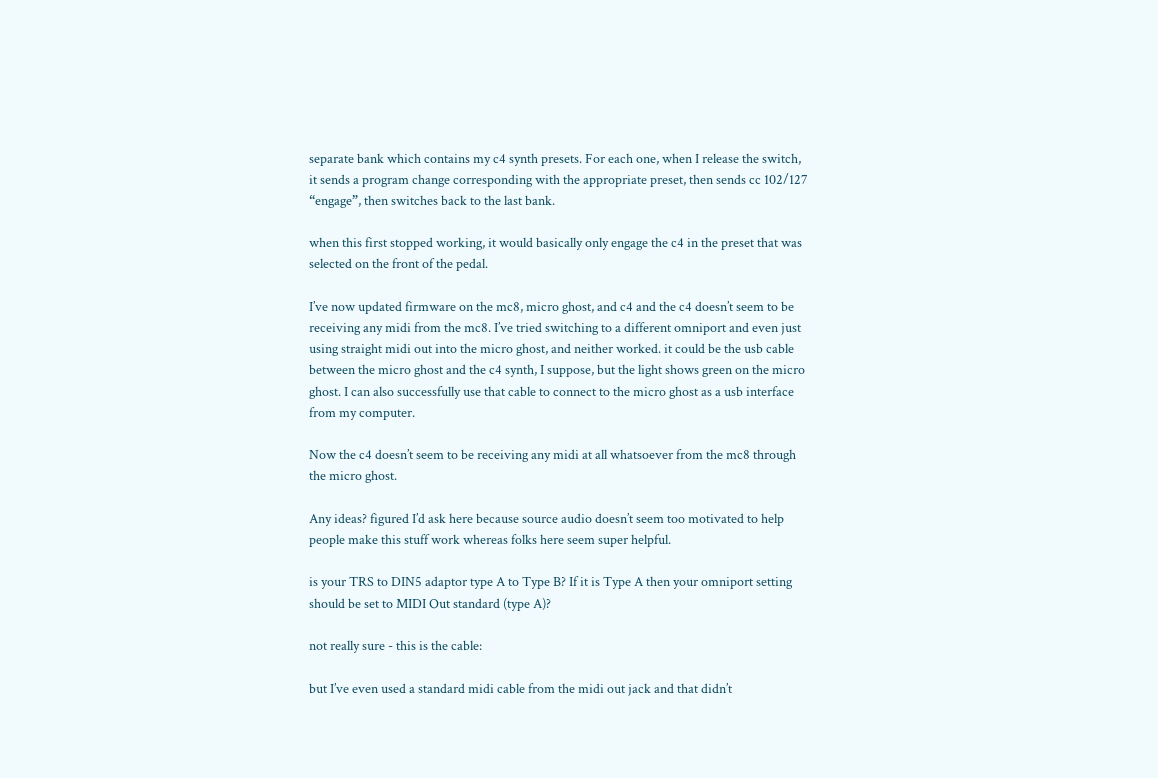separate bank which contains my c4 synth presets. For each one, when I release the switch, it sends a program change corresponding with the appropriate preset, then sends cc 102/127 “engage”, then switches back to the last bank.

when this first stopped working, it would basically only engage the c4 in the preset that was selected on the front of the pedal.

I’ve now updated firmware on the mc8, micro ghost, and c4 and the c4 doesn’t seem to be receiving any midi from the mc8. I’ve tried switching to a different omniport and even just using straight midi out into the micro ghost, and neither worked. it could be the usb cable between the micro ghost and the c4 synth, I suppose, but the light shows green on the micro ghost. I can also successfully use that cable to connect to the micro ghost as a usb interface from my computer.

Now the c4 doesn’t seem to be receiving any midi at all whatsoever from the mc8 through the micro ghost.

Any ideas? figured I’d ask here because source audio doesn’t seem too motivated to help people make this stuff work whereas folks here seem super helpful.

is your TRS to DIN5 adaptor type A to Type B? If it is Type A then your omniport setting should be set to MIDI Out standard (type A)?

not really sure - this is the cable:

but I’ve even used a standard midi cable from the midi out jack and that didn’t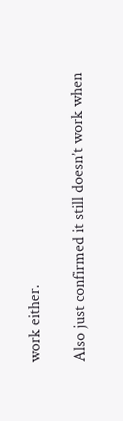work either.

Also just confirmed it still doesn’t work when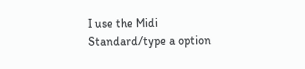I use the Midi Standard/type a option